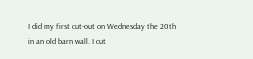I did my first cut-out on Wednesday the 20th in an old barn wall. I cut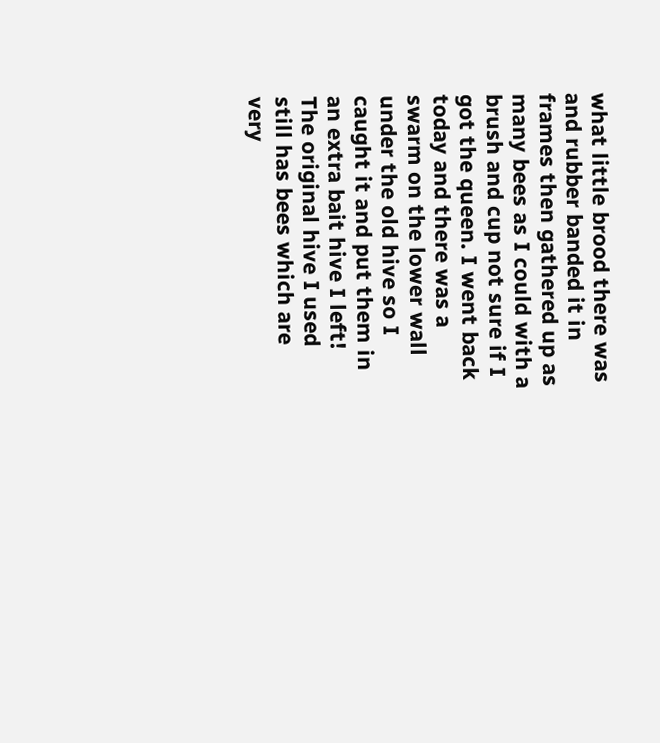what little brood there was and rubber banded it in frames then gathered up as many bees as I could with a brush and cup not sure if I got the queen. I went back today and there was a swarm on the lower wall under the old hive so I caught it and put them in an extra bait hive I left! The original hive I used still has bees which are very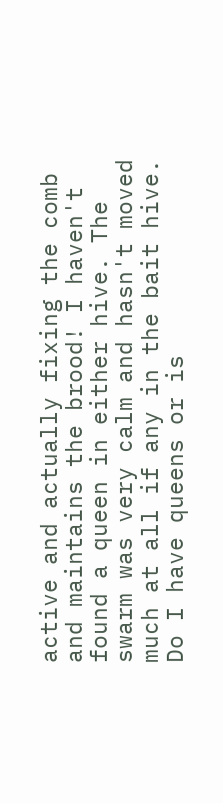active and actually fixing the comb and maintains the brood! I haven't found a queen in either hive. The swarm was very calm and hasn't moved much at all if any in the bait hive. Do I have queens or is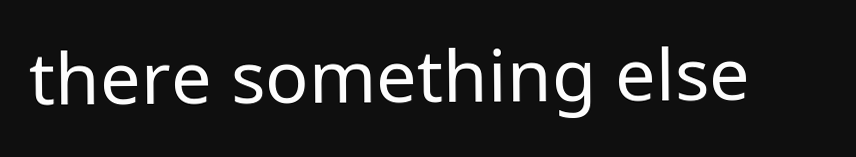there something else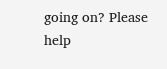going on? Please help